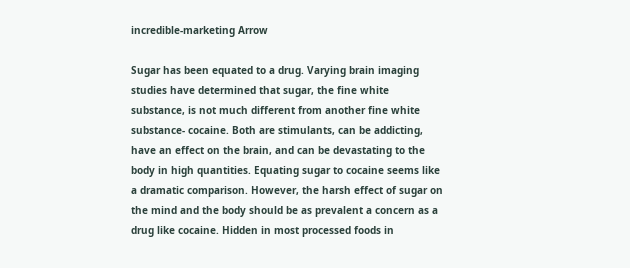incredible-marketing Arrow

Sugar has been equated to a drug. Varying brain imaging studies have determined that sugar, the fine white substance, is not much different from another fine white substance- cocaine. Both are stimulants, can be addicting, have an effect on the brain, and can be devastating to the body in high quantities. Equating sugar to cocaine seems like a dramatic comparison. However, the harsh effect of sugar on the mind and the body should be as prevalent a concern as a drug like cocaine. Hidden in most processed foods in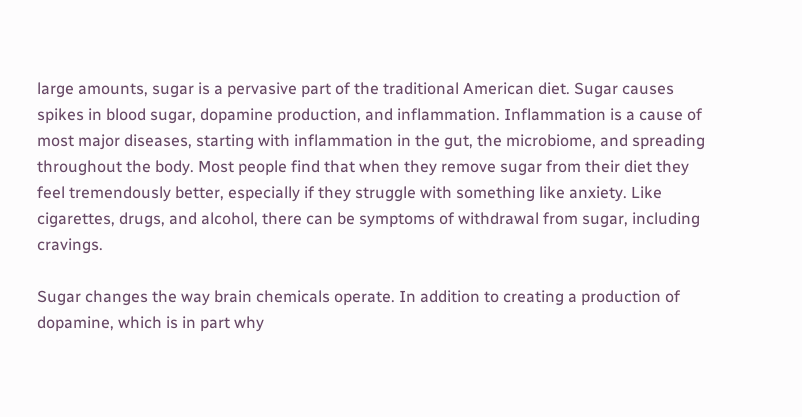large amounts, sugar is a pervasive part of the traditional American diet. Sugar causes spikes in blood sugar, dopamine production, and inflammation. Inflammation is a cause of most major diseases, starting with inflammation in the gut, the microbiome, and spreading throughout the body. Most people find that when they remove sugar from their diet they feel tremendously better, especially if they struggle with something like anxiety. Like cigarettes, drugs, and alcohol, there can be symptoms of withdrawal from sugar, including cravings.

Sugar changes the way brain chemicals operate. In addition to creating a production of dopamine, which is in part why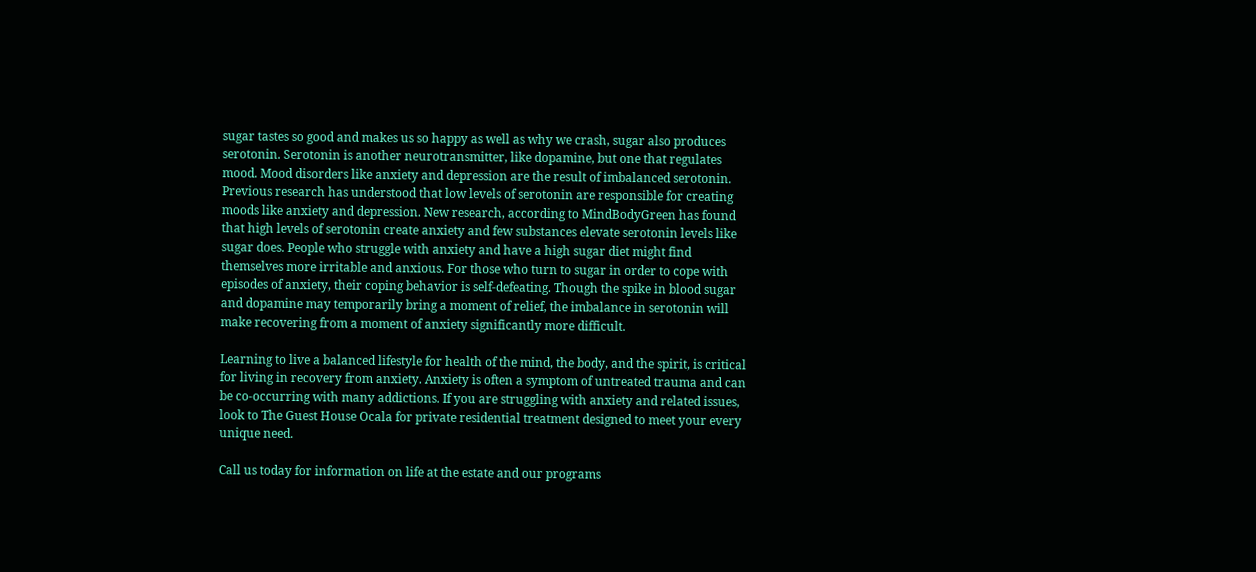sugar tastes so good and makes us so happy as well as why we crash, sugar also produces serotonin. Serotonin is another neurotransmitter, like dopamine, but one that regulates mood. Mood disorders like anxiety and depression are the result of imbalanced serotonin. Previous research has understood that low levels of serotonin are responsible for creating moods like anxiety and depression. New research, according to MindBodyGreen has found that high levels of serotonin create anxiety and few substances elevate serotonin levels like sugar does. People who struggle with anxiety and have a high sugar diet might find themselves more irritable and anxious. For those who turn to sugar in order to cope with episodes of anxiety, their coping behavior is self-defeating. Though the spike in blood sugar and dopamine may temporarily bring a moment of relief, the imbalance in serotonin will make recovering from a moment of anxiety significantly more difficult.

Learning to live a balanced lifestyle for health of the mind, the body, and the spirit, is critical for living in recovery from anxiety. Anxiety is often a symptom of untreated trauma and can be co-occurring with many addictions. If you are struggling with anxiety and related issues, look to The Guest House Ocala for private residential treatment designed to meet your every unique need.

Call us today for information on life at the estate and our programs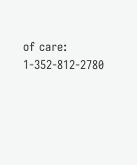of care: 1-352-812-2780